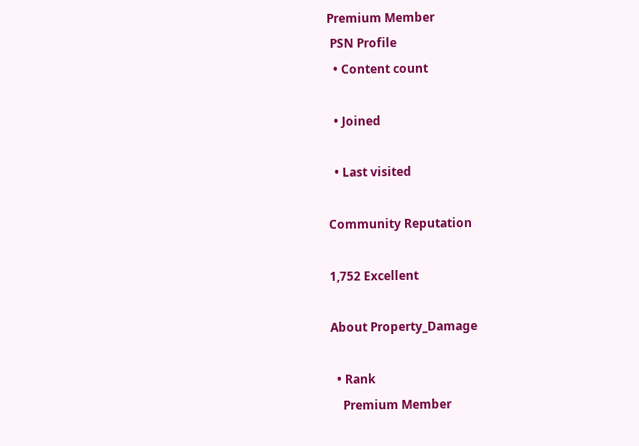Premium Member
 PSN Profile
  • Content count

  • Joined

  • Last visited

Community Reputation

1,752 Excellent

About Property_Damage

  • Rank
    Premium Member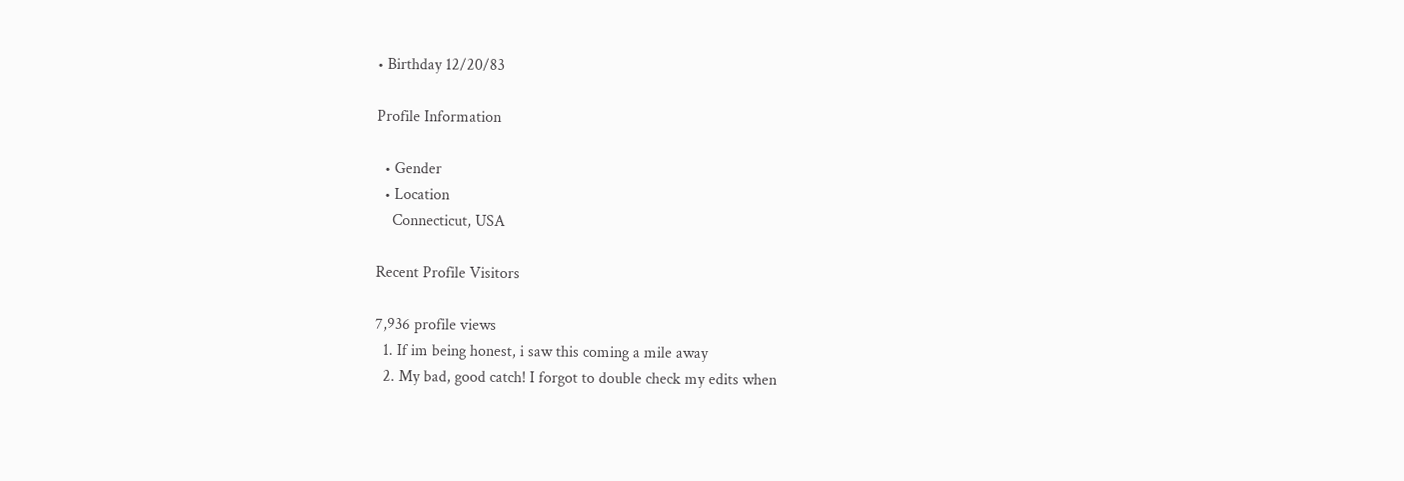• Birthday 12/20/83

Profile Information

  • Gender
  • Location
    Connecticut, USA

Recent Profile Visitors

7,936 profile views
  1. If im being honest, i saw this coming a mile away
  2. My bad, good catch! I forgot to double check my edits when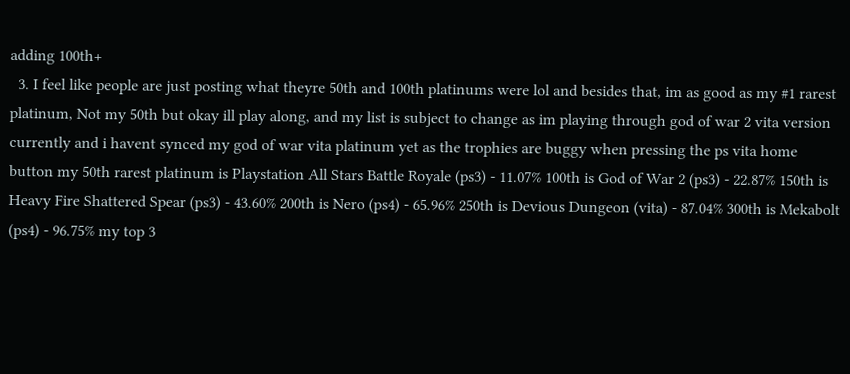adding 100th+
  3. I feel like people are just posting what theyre 50th and 100th platinums were lol and besides that, im as good as my #1 rarest platinum, Not my 50th but okay ill play along, and my list is subject to change as im playing through god of war 2 vita version currently and i havent synced my god of war vita platinum yet as the trophies are buggy when pressing the ps vita home button my 50th rarest platinum is Playstation All Stars Battle Royale (ps3) - 11.07% 100th is God of War 2 (ps3) - 22.87% 150th is Heavy Fire Shattered Spear (ps3) - 43.60% 200th is Nero (ps4) - 65.96% 250th is Devious Dungeon (vita) - 87.04% 300th is Mekabolt (ps4) - 96.75% my top 3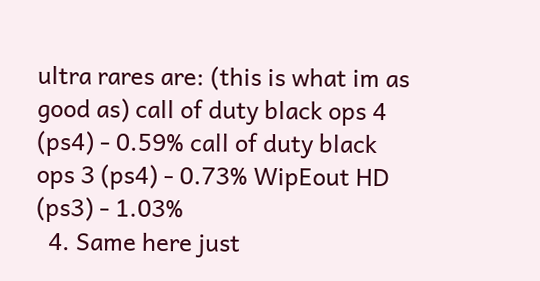ultra rares are: (this is what im as good as) call of duty black ops 4 (ps4) - 0.59% call of duty black ops 3 (ps4) - 0.73% WipEout HD (ps3) - 1.03%
  4. Same here just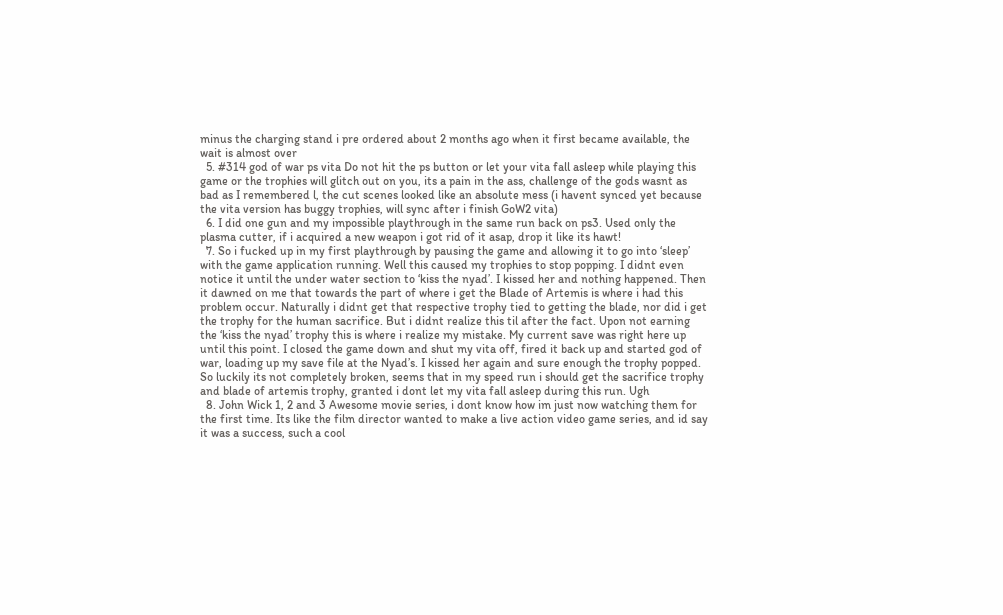minus the charging stand i pre ordered about 2 months ago when it first became available, the wait is almost over
  5. #314 god of war ps vita Do not hit the ps button or let your vita fall asleep while playing this game or the trophies will glitch out on you, its a pain in the ass, challenge of the gods wasnt as bad as I remembered l, the cut scenes looked like an absolute mess (i havent synced yet because the vita version has buggy trophies, will sync after i finish GoW2 vita)
  6. I did one gun and my impossible playthrough in the same run back on ps3. Used only the plasma cutter, if i acquired a new weapon i got rid of it asap, drop it like its hawt!
  7. So i fucked up in my first playthrough by pausing the game and allowing it to go into ‘sleep’ with the game application running. Well this caused my trophies to stop popping. I didnt even notice it until the under water section to ‘kiss the nyad’. I kissed her and nothing happened. Then it dawned on me that towards the part of where i get the Blade of Artemis is where i had this problem occur. Naturally i didnt get that respective trophy tied to getting the blade, nor did i get the trophy for the human sacrifice. But i didnt realize this til after the fact. Upon not earning the ‘kiss the nyad’ trophy this is where i realize my mistake. My current save was right here up until this point. I closed the game down and shut my vita off, fired it back up and started god of war, loading up my save file at the Nyad’s. I kissed her again and sure enough the trophy popped. So luckily its not completely broken, seems that in my speed run i should get the sacrifice trophy and blade of artemis trophy, granted i dont let my vita fall asleep during this run. Ugh
  8. John Wick 1, 2 and 3 Awesome movie series, i dont know how im just now watching them for the first time. Its like the film director wanted to make a live action video game series, and id say it was a success, such a cool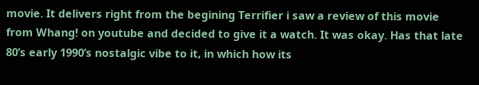movie. It delivers right from the begining Terrifier i saw a review of this movie from Whang! on youtube and decided to give it a watch. It was okay. Has that late 80’s early 1990’s nostalgic vibe to it, in which how its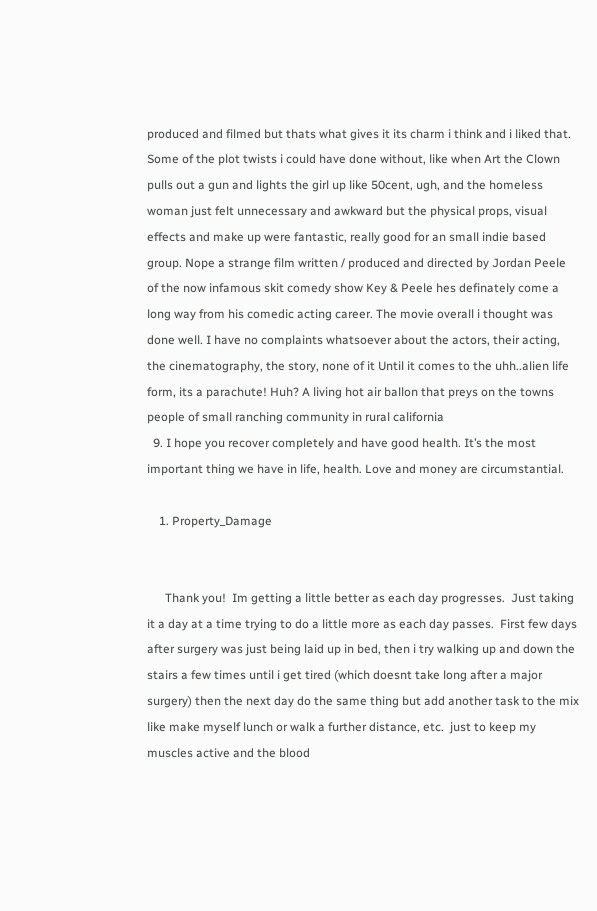produced and filmed but thats what gives it its charm i think and i liked that. Some of the plot twists i could have done without, like when Art the Clown pulls out a gun and lights the girl up like 50cent, ugh, and the homeless woman just felt unnecessary and awkward but the physical props, visual effects and make up were fantastic, really good for an small indie based group. Nope a strange film written / produced and directed by Jordan Peele of the now infamous skit comedy show Key & Peele hes definately come a long way from his comedic acting career. The movie overall i thought was done well. I have no complaints whatsoever about the actors, their acting, the cinematography, the story, none of it Until it comes to the uhh..alien life form, its a parachute! Huh? A living hot air ballon that preys on the towns people of small ranching community in rural california
  9. I hope you recover completely and have good health. It’s the most important thing we have in life, health. Love and money are circumstantial.

    1. Property_Damage


      Thank you!  Im getting a little better as each day progresses.  Just taking it a day at a time trying to do a little more as each day passes.  First few days after surgery was just being laid up in bed, then i try walking up and down the stairs a few times until i get tired (which doesnt take long after a major surgery) then the next day do the same thing but add another task to the mix like make myself lunch or walk a further distance, etc.  just to keep my muscles active and the blood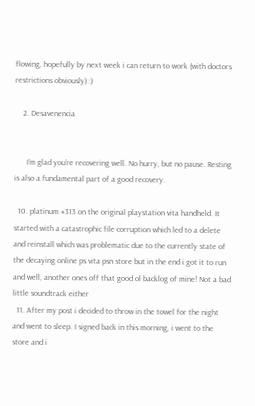flowing, hopefully by next week i can return to work (with doctors restrictions obviously) :)

    2. Desavenencia


      I’m glad you’re recovering well. No hurry, but no pause. Resting is also a fundamental part of a good recovery.

  10. platinum #313 on the original playstation vita handheld. It started with a catastrophic file corruption which led to a delete and reinstall which was problematic due to the currently state of the decaying online ps vita psn store but in the end i got it to run and well, another ones off that good ol backlog of mine! Not a bad little soundtrack either
  11. After my post i decided to throw in the towel for the night and went to sleep. I signed back in this morning, i went to the store and i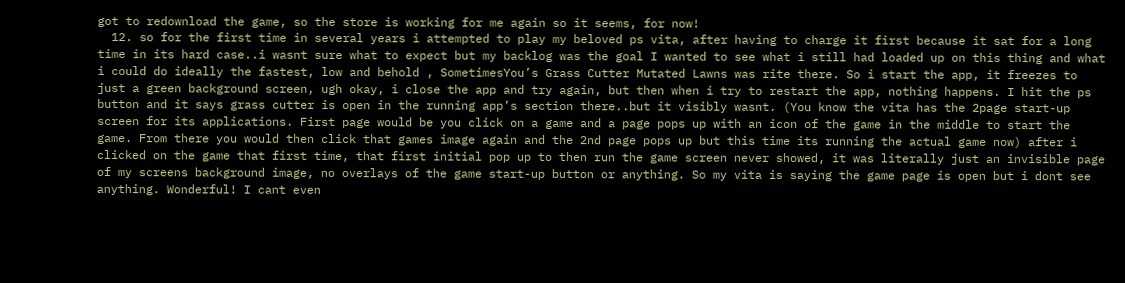got to redownload the game, so the store is working for me again so it seems, for now!
  12. so for the first time in several years i attempted to play my beloved ps vita, after having to charge it first because it sat for a long time in its hard case..i wasnt sure what to expect but my backlog was the goal I wanted to see what i still had loaded up on this thing and what i could do ideally the fastest, low and behold , SometimesYou’s Grass Cutter Mutated Lawns was rite there. So i start the app, it freezes to just a green background screen, ugh okay, i close the app and try again, but then when i try to restart the app, nothing happens. I hit the ps button and it says grass cutter is open in the running app’s section there..but it visibly wasnt. (You know the vita has the 2page start-up screen for its applications. First page would be you click on a game and a page pops up with an icon of the game in the middle to start the game. From there you would then click that games image again and the 2nd page pops up but this time its running the actual game now) after i clicked on the game that first time, that first initial pop up to then run the game screen never showed, it was literally just an invisible page of my screens background image, no overlays of the game start-up button or anything. So my vita is saying the game page is open but i dont see anything. Wonderful! I cant even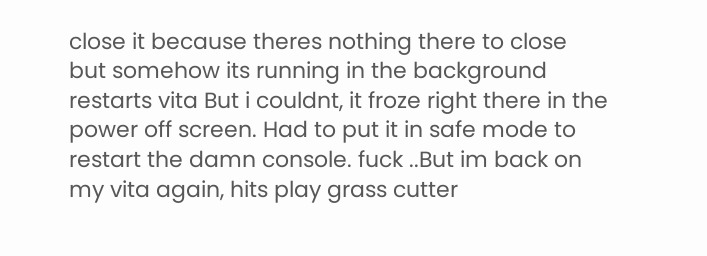close it because theres nothing there to close but somehow its running in the background restarts vita But i couldnt, it froze right there in the power off screen. Had to put it in safe mode to restart the damn console. fuck ..But im back on my vita again, hits play grass cutter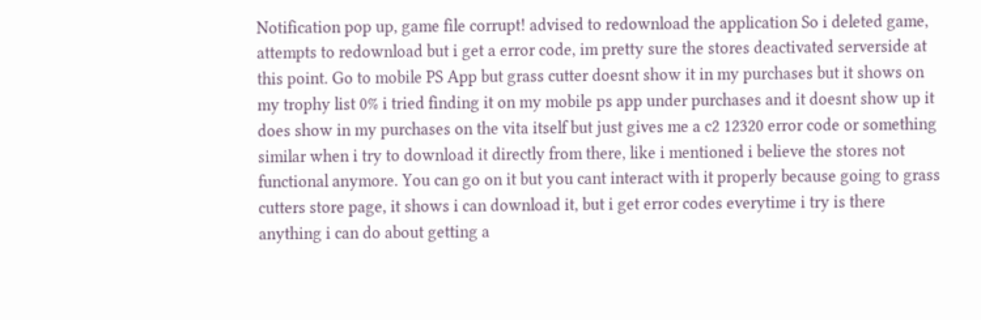Notification pop up, game file corrupt! advised to redownload the application So i deleted game, attempts to redownload but i get a error code, im pretty sure the stores deactivated serverside at this point. Go to mobile PS App but grass cutter doesnt show it in my purchases but it shows on my trophy list 0% i tried finding it on my mobile ps app under purchases and it doesnt show up it does show in my purchases on the vita itself but just gives me a c2 12320 error code or something similar when i try to download it directly from there, like i mentioned i believe the stores not functional anymore. You can go on it but you cant interact with it properly because going to grass cutters store page, it shows i can download it, but i get error codes everytime i try is there anything i can do about getting a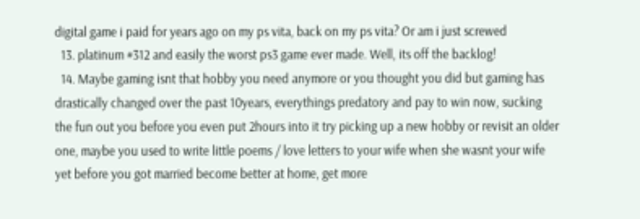digital game i paid for years ago on my ps vita, back on my ps vita? Or am i just screwed
  13. platinum #312 and easily the worst ps3 game ever made. Well, its off the backlog!
  14. Maybe gaming isnt that hobby you need anymore or you thought you did but gaming has drastically changed over the past 10years, everythings predatory and pay to win now, sucking the fun out you before you even put 2hours into it try picking up a new hobby or revisit an older one, maybe you used to write little poems / love letters to your wife when she wasnt your wife yet before you got married become better at home, get more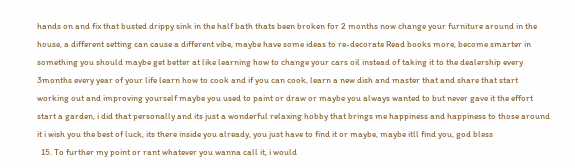hands on and fix that busted drippy sink in the half bath thats been broken for 2 months now change your furniture around in the house, a different setting can cause a different vibe, maybe have some ideas to re-decorate Read books more, become smarter in something you should maybe get better at like learning how to change your cars oil instead of taking it to the dealership every 3months every year of your life learn how to cook and if you can cook, learn a new dish and master that and share that start working out and improving yourself maybe you used to paint or draw or maybe you always wanted to but never gave it the effort start a garden, i did that personally and its just a wonderful relaxing hobby that brings me happiness and happiness to those around it i wish you the best of luck, its there inside you already, you just have to find it or maybe, maybe itll find you, god bless
  15. To further my point or rant whatever you wanna call it, i would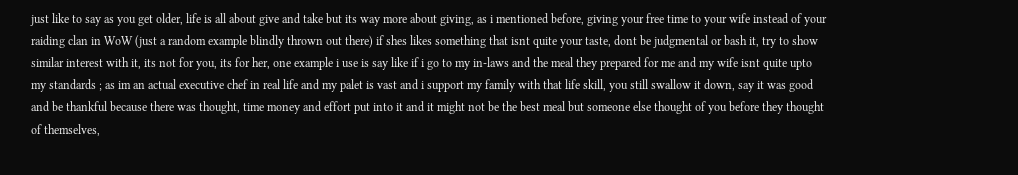just like to say as you get older, life is all about give and take but its way more about giving, as i mentioned before, giving your free time to your wife instead of your raiding clan in WoW (just a random example blindly thrown out there) if shes likes something that isnt quite your taste, dont be judgmental or bash it, try to show similar interest with it, its not for you, its for her, one example i use is say like if i go to my in-laws and the meal they prepared for me and my wife isnt quite upto my standards ; as im an actual executive chef in real life and my palet is vast and i support my family with that life skill, you still swallow it down, say it was good and be thankful because there was thought, time money and effort put into it and it might not be the best meal but someone else thought of you before they thought of themselves,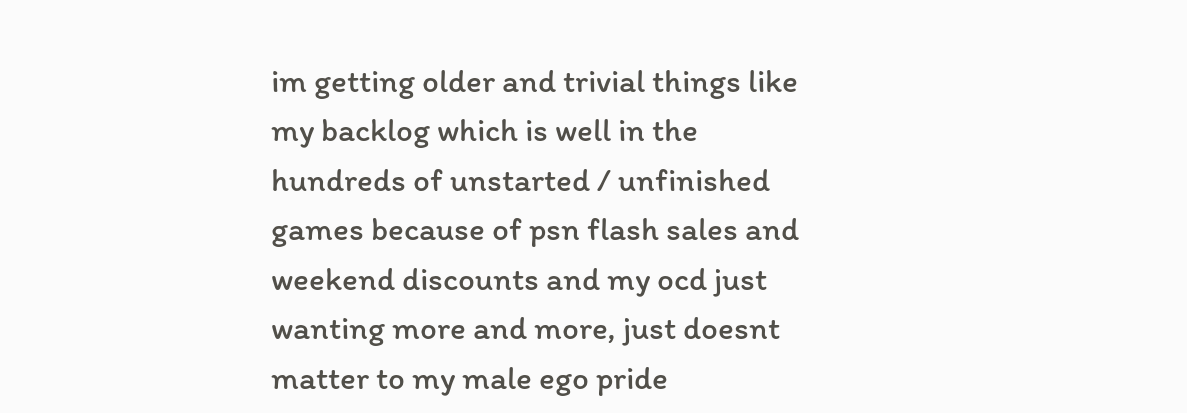im getting older and trivial things like my backlog which is well in the hundreds of unstarted / unfinished games because of psn flash sales and weekend discounts and my ocd just wanting more and more, just doesnt matter to my male ego pride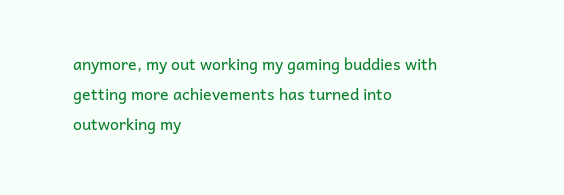anymore, my out working my gaming buddies with getting more achievements has turned into outworking my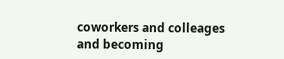coworkers and colleages and becoming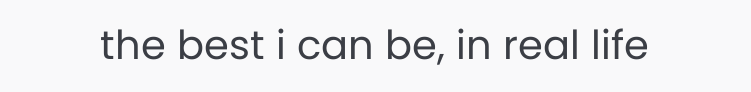the best i can be, in real life